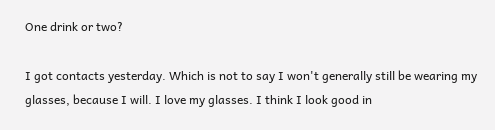One drink or two?

I got contacts yesterday. Which is not to say I won't generally still be wearing my glasses, because I will. I love my glasses. I think I look good in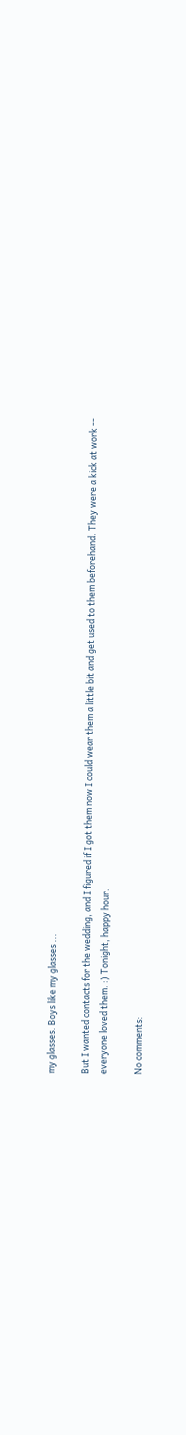my glasses. Boys like my glasses ...

But I wanted contacts for the wedding, and I figured if I got them now I could wear them a little bit and get used to them beforehand. They were a kick at work -- everyone loved them. :) Tonight, happy hour.

No comments: